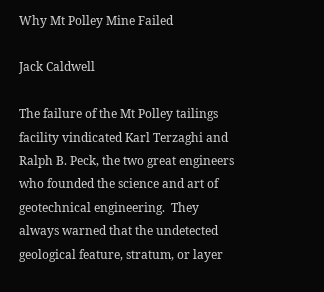Why Mt Polley Mine Failed

Jack Caldwell

The failure of the Mt Polley tailings facility vindicated Karl Terzaghi and Ralph B. Peck, the two great engineers who founded the science and art of geotechnical engineering.  They always warned that the undetected geological feature, stratum, or layer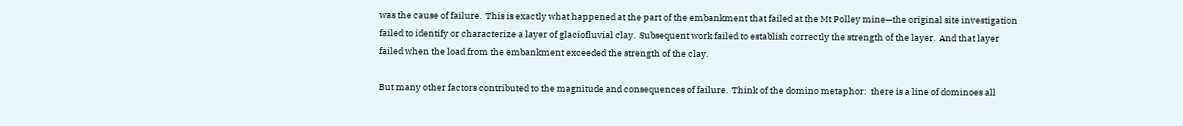was the cause of failure.  This is exactly what happened at the part of the embankment that failed at the Mt Polley mine—the original site investigation failed to identify or characterize a layer of glaciofluvial clay.  Subsequent work failed to establish correctly the strength of the layer.  And that layer failed when the load from the embankment exceeded the strength of the clay.

But many other factors contributed to the magnitude and consequences of failure.  Think of the domino metaphor:  there is a line of dominoes all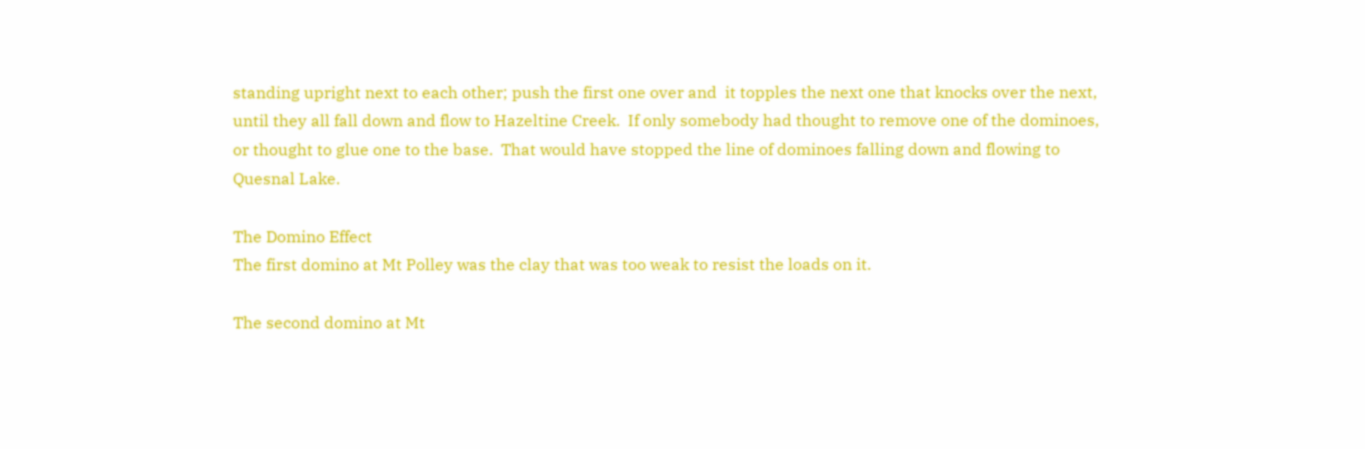standing upright next to each other; push the first one over and  it topples the next one that knocks over the next, until they all fall down and flow to Hazeltine Creek.  If only somebody had thought to remove one of the dominoes, or thought to glue one to the base.  That would have stopped the line of dominoes falling down and flowing to Quesnal Lake.

The Domino Effect
The first domino at Mt Polley was the clay that was too weak to resist the loads on it.

The second domino at Mt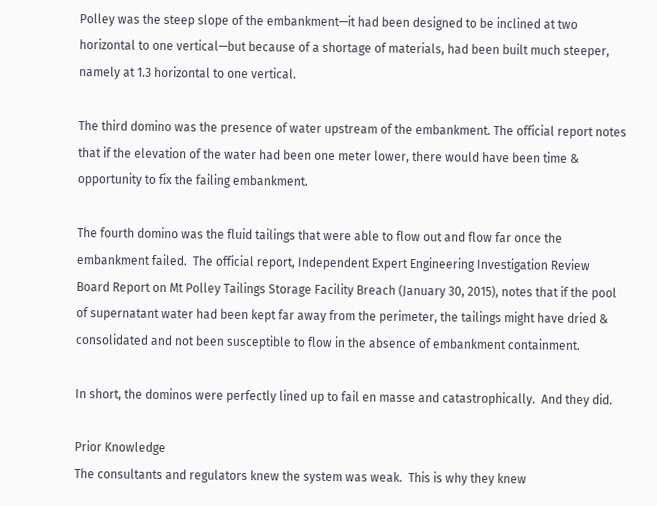Polley was the steep slope of the embankment—it had been designed to be inclined at two horizontal to one vertical—but because of a shortage of materials, had been built much steeper, namely at 1.3 horizontal to one vertical.

The third domino was the presence of water upstream of the embankment. The official report notes that if the elevation of the water had been one meter lower, there would have been time & opportunity to fix the failing embankment.

The fourth domino was the fluid tailings that were able to flow out and flow far once the embankment failed.  The official report, Independent Expert Engineering Investigation Review Board Report on Mt Polley Tailings Storage Facility Breach (January 30, 2015), notes that if the pool of supernatant water had been kept far away from the perimeter, the tailings might have dried & consolidated and not been susceptible to flow in the absence of embankment containment.

In short, the dominos were perfectly lined up to fail en masse and catastrophically.  And they did.

Prior Knowledge
The consultants and regulators knew the system was weak.  This is why they knew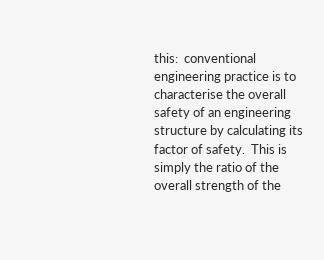this:  conventional engineering practice is to characterise the overall safety of an engineering structure by calculating its factor of safety.  This is simply the ratio of the overall strength of the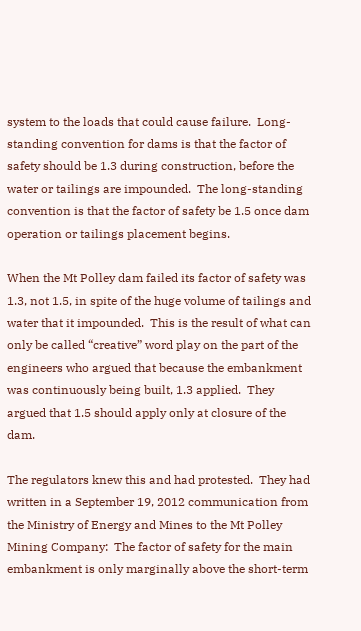system to the loads that could cause failure.  Long-standing convention for dams is that the factor of safety should be 1.3 during construction, before the water or tailings are impounded.  The long-standing convention is that the factor of safety be 1.5 once dam operation or tailings placement begins.

When the Mt Polley dam failed its factor of safety was 1.3, not 1.5, in spite of the huge volume of tailings and water that it impounded.  This is the result of what can only be called “creative” word play on the part of the engineers who argued that because the embankment was continuously being built, 1.3 applied.  They argued that 1.5 should apply only at closure of the dam.

The regulators knew this and had protested.  They had written in a September 19, 2012 communication from the Ministry of Energy and Mines to the Mt Polley Mining Company:  The factor of safety for the main embankment is only marginally above the short-term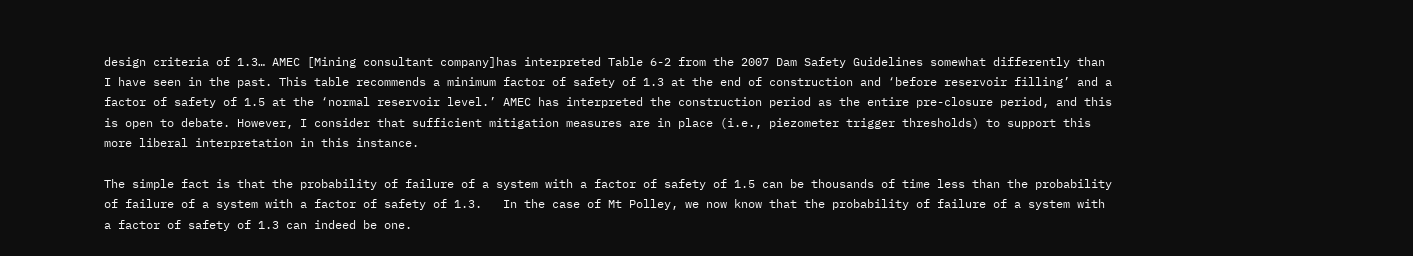design criteria of 1.3… AMEC [Mining consultant company]has interpreted Table 6-2 from the 2007 Dam Safety Guidelines somewhat differently than I have seen in the past. This table recommends a minimum factor of safety of 1.3 at the end of construction and ‘before reservoir filling’ and a factor of safety of 1.5 at the ‘normal reservoir level.’ AMEC has interpreted the construction period as the entire pre-closure period, and this is open to debate. However, I consider that sufficient mitigation measures are in place (i.e., piezometer trigger thresholds) to support this more liberal interpretation in this instance.

The simple fact is that the probability of failure of a system with a factor of safety of 1.5 can be thousands of time less than the probability of failure of a system with a factor of safety of 1.3.   In the case of Mt Polley, we now know that the probability of failure of a system with a factor of safety of 1.3 can indeed be one.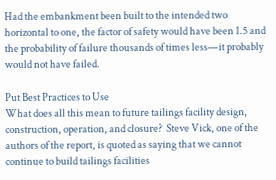Had the embankment been built to the intended two horizontal to one, the factor of safety would have been 1.5 and the probability of failure thousands of times less—it probably would not have failed.

Put Best Practices to Use
What does all this mean to future tailings facility design, construction, operation, and closure?  Steve Vick, one of the authors of the report, is quoted as saying that we cannot continue to build tailings facilities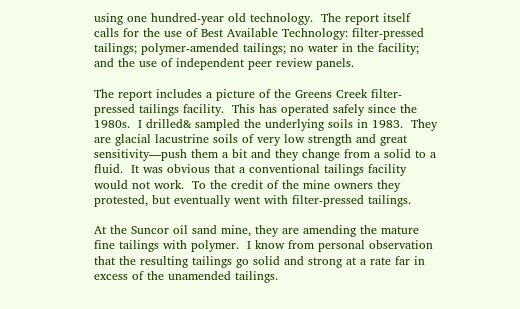using one hundred-year old technology.  The report itself calls for the use of Best Available Technology: filter-pressed tailings; polymer-amended tailings; no water in the facility; and the use of independent peer review panels.

The report includes a picture of the Greens Creek filter-pressed tailings facility.  This has operated safely since the 1980s.  I drilled& sampled the underlying soils in 1983.  They are glacial lacustrine soils of very low strength and great sensitivity—push them a bit and they change from a solid to a fluid.  It was obvious that a conventional tailings facility would not work.  To the credit of the mine owners they protested, but eventually went with filter-pressed tailings.

At the Suncor oil sand mine, they are amending the mature fine tailings with polymer.  I know from personal observation that the resulting tailings go solid and strong at a rate far in excess of the unamended tailings.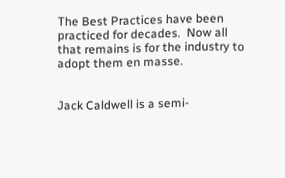The Best Practices have been practiced for decades.  Now all that remains is for the industry to adopt them en masse.


Jack Caldwell is a semi-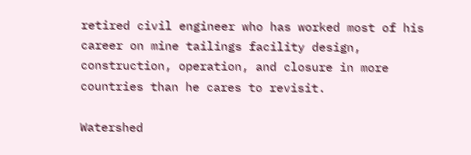retired civil engineer who has worked most of his career on mine tailings facility design, construction, operation, and closure in more countries than he cares to revisit.

Watershed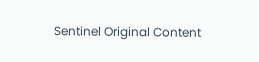Sentinel Original Content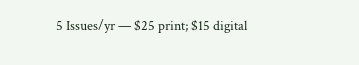5 Issues/yr — $25 print; $15 digital